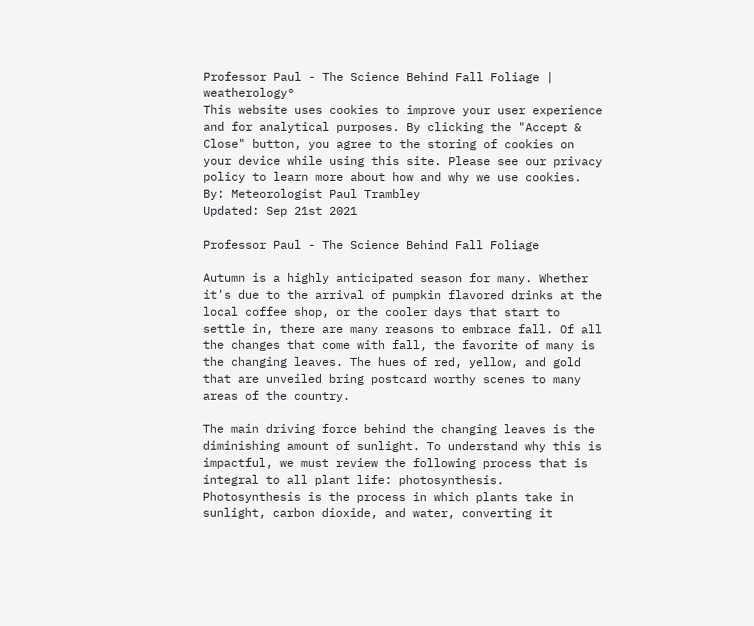Professor Paul - The Science Behind Fall Foliage | weatherology°
This website uses cookies to improve your user experience and for analytical purposes. By clicking the "Accept & Close" button, you agree to the storing of cookies on your device while using this site. Please see our privacy policy to learn more about how and why we use cookies.
By: Meteorologist Paul Trambley
Updated: Sep 21st 2021

Professor Paul - The Science Behind Fall Foliage

Autumn is a highly anticipated season for many. Whether it's due to the arrival of pumpkin flavored drinks at the local coffee shop, or the cooler days that start to settle in, there are many reasons to embrace fall. Of all the changes that come with fall, the favorite of many is the changing leaves. The hues of red, yellow, and gold that are unveiled bring postcard worthy scenes to many areas of the country.

The main driving force behind the changing leaves is the diminishing amount of sunlight. To understand why this is impactful, we must review the following process that is integral to all plant life: photosynthesis. Photosynthesis is the process in which plants take in sunlight, carbon dioxide, and water, converting it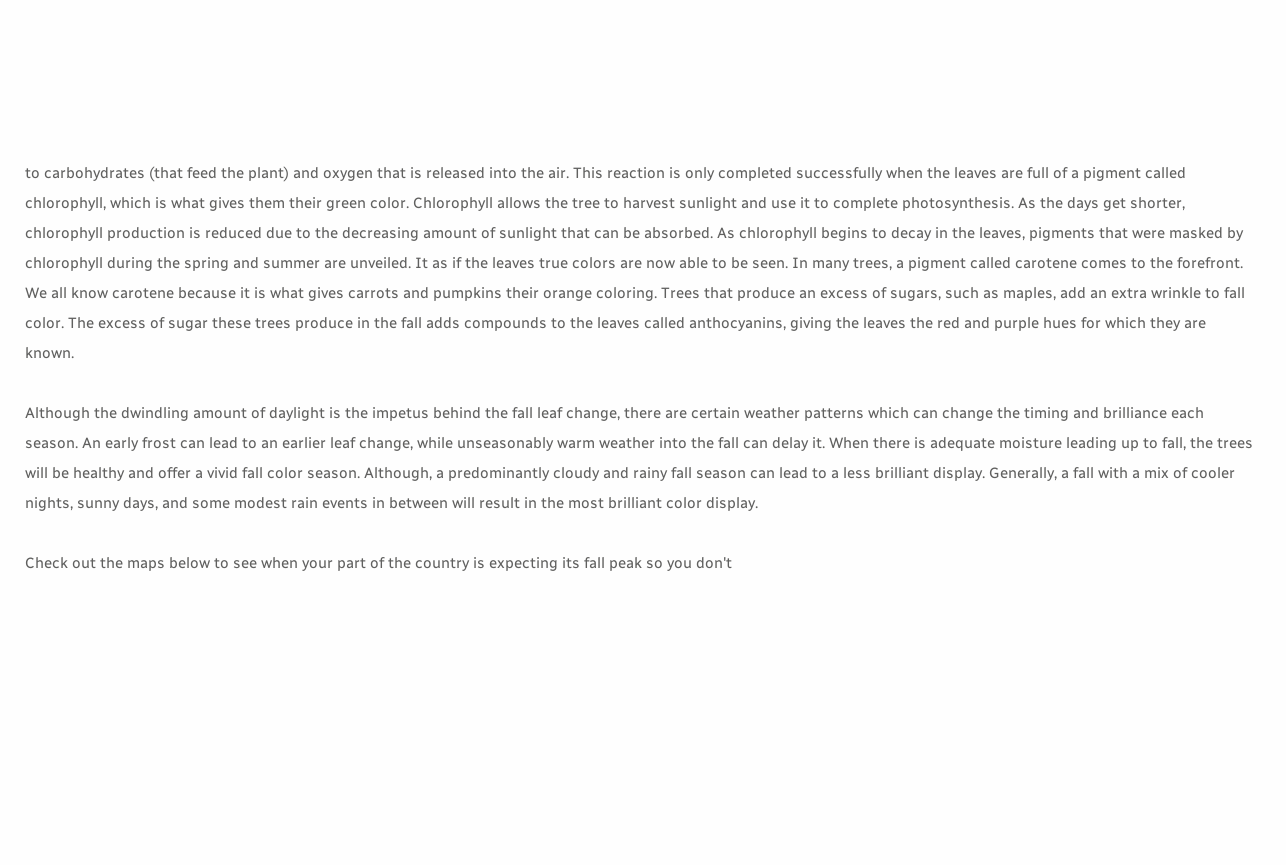to carbohydrates (that feed the plant) and oxygen that is released into the air. This reaction is only completed successfully when the leaves are full of a pigment called chlorophyll, which is what gives them their green color. Chlorophyll allows the tree to harvest sunlight and use it to complete photosynthesis. As the days get shorter, chlorophyll production is reduced due to the decreasing amount of sunlight that can be absorbed. As chlorophyll begins to decay in the leaves, pigments that were masked by chlorophyll during the spring and summer are unveiled. It as if the leaves true colors are now able to be seen. In many trees, a pigment called carotene comes to the forefront. We all know carotene because it is what gives carrots and pumpkins their orange coloring. Trees that produce an excess of sugars, such as maples, add an extra wrinkle to fall color. The excess of sugar these trees produce in the fall adds compounds to the leaves called anthocyanins, giving the leaves the red and purple hues for which they are known.

Although the dwindling amount of daylight is the impetus behind the fall leaf change, there are certain weather patterns which can change the timing and brilliance each season. An early frost can lead to an earlier leaf change, while unseasonably warm weather into the fall can delay it. When there is adequate moisture leading up to fall, the trees will be healthy and offer a vivid fall color season. Although, a predominantly cloudy and rainy fall season can lead to a less brilliant display. Generally, a fall with a mix of cooler nights, sunny days, and some modest rain events in between will result in the most brilliant color display.

Check out the maps below to see when your part of the country is expecting its fall peak so you don't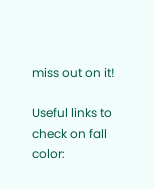miss out on it!

Useful links to check on fall color: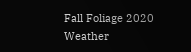Fall Foliage 2020
Weather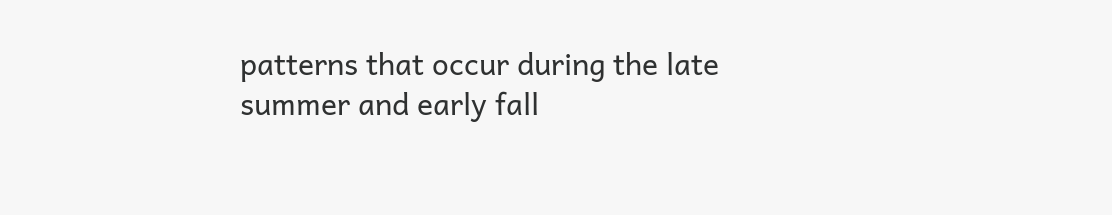patterns that occur during the late summer and early fall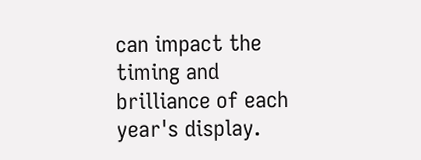can impact the timing and brilliance of each year's display.